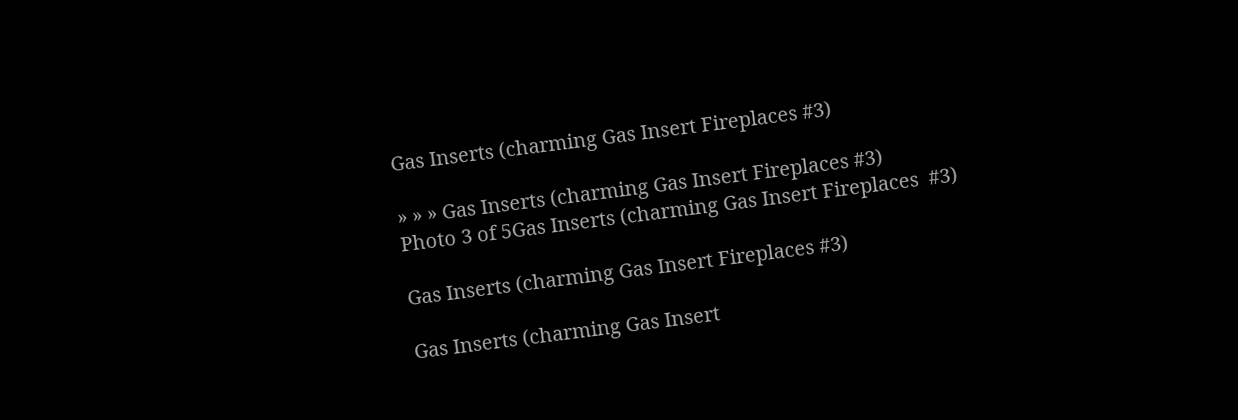Gas Inserts (charming Gas Insert Fireplaces #3)

» » » Gas Inserts (charming Gas Insert Fireplaces #3)
Photo 3 of 5Gas Inserts (charming Gas Insert Fireplaces  #3)

Gas Inserts (charming Gas Insert Fireplaces #3)

Gas Inserts (charming Gas Insert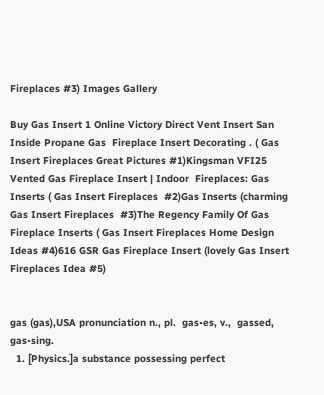Fireplaces #3) Images Gallery

Buy Gas Insert 1 Online Victory Direct Vent Insert San Inside Propane Gas  Fireplace Insert Decorating . ( Gas Insert Fireplaces Great Pictures #1)Kingsman VFI25 Vented Gas Fireplace Insert | Indoor  Fireplaces: Gas Inserts ( Gas Insert Fireplaces  #2)Gas Inserts (charming Gas Insert Fireplaces  #3)The Regency Family Of Gas Fireplace Inserts ( Gas Insert Fireplaces Home Design Ideas #4)616 GSR Gas Fireplace Insert (lovely Gas Insert Fireplaces Idea #5)


gas (gas),USA pronunciation n., pl.  gas•es, v.,  gassed, gas•sing.
  1. [Physics.]a substance possessing perfect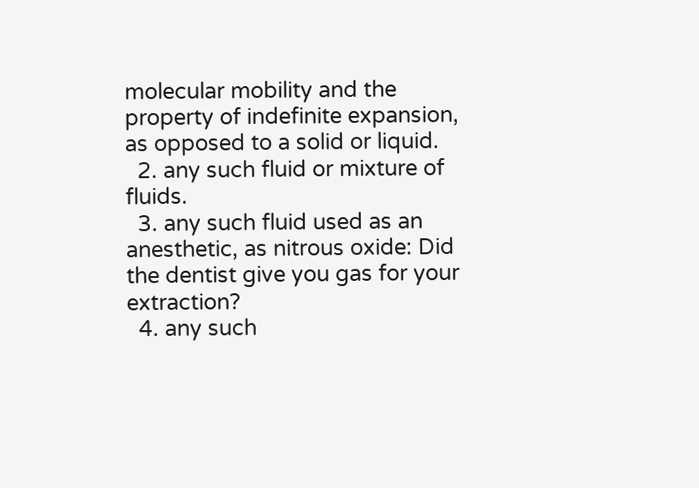molecular mobility and the property of indefinite expansion, as opposed to a solid or liquid.
  2. any such fluid or mixture of fluids.
  3. any such fluid used as an anesthetic, as nitrous oxide: Did the dentist give you gas for your extraction?
  4. any such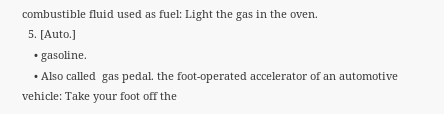combustible fluid used as fuel: Light the gas in the oven.
  5. [Auto.]
    • gasoline.
    • Also called  gas pedal. the foot-operated accelerator of an automotive vehicle: Take your foot off the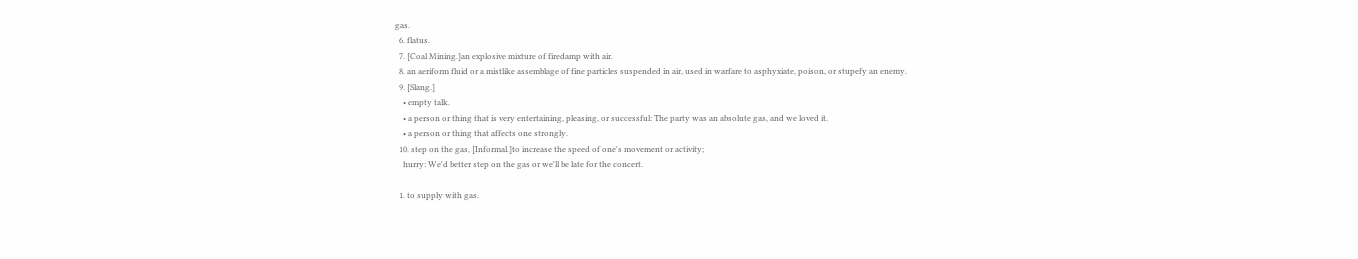gas.
  6. flatus.
  7. [Coal Mining.]an explosive mixture of firedamp with air.
  8. an aeriform fluid or a mistlike assemblage of fine particles suspended in air, used in warfare to asphyxiate, poison, or stupefy an enemy.
  9. [Slang.]
    • empty talk.
    • a person or thing that is very entertaining, pleasing, or successful: The party was an absolute gas, and we loved it.
    • a person or thing that affects one strongly.
  10. step on the gas, [Informal.]to increase the speed of one's movement or activity;
    hurry: We'd better step on the gas or we'll be late for the concert.

  1. to supply with gas.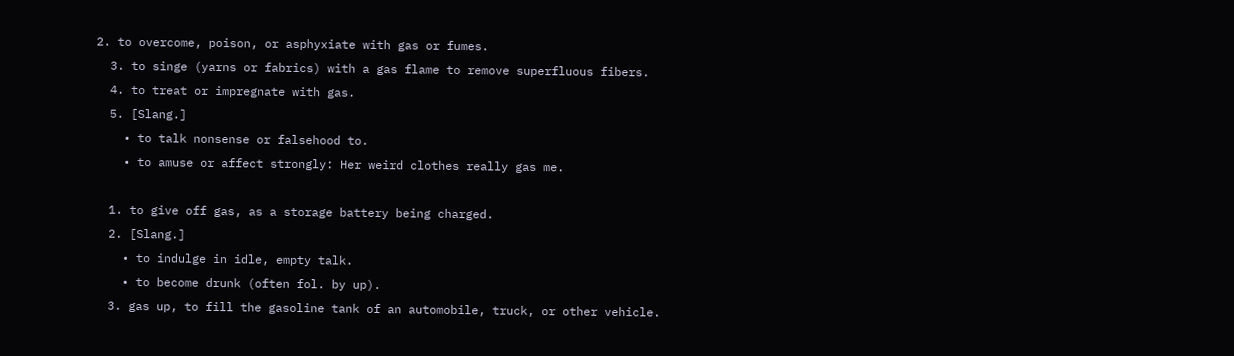2. to overcome, poison, or asphyxiate with gas or fumes.
  3. to singe (yarns or fabrics) with a gas flame to remove superfluous fibers.
  4. to treat or impregnate with gas.
  5. [Slang.]
    • to talk nonsense or falsehood to.
    • to amuse or affect strongly: Her weird clothes really gas me.

  1. to give off gas, as a storage battery being charged.
  2. [Slang.]
    • to indulge in idle, empty talk.
    • to become drunk (often fol. by up).
  3. gas up, to fill the gasoline tank of an automobile, truck, or other vehicle.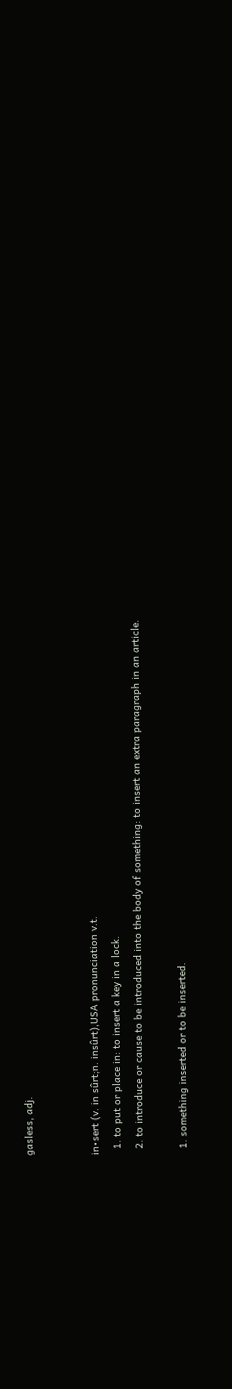gasless, adj.


in•sert (v. in sûrt;n. insûrt),USA pronunciation v.t.
  1. to put or place in: to insert a key in a lock.
  2. to introduce or cause to be introduced into the body of something: to insert an extra paragraph in an article.

  1. something inserted or to be inserted.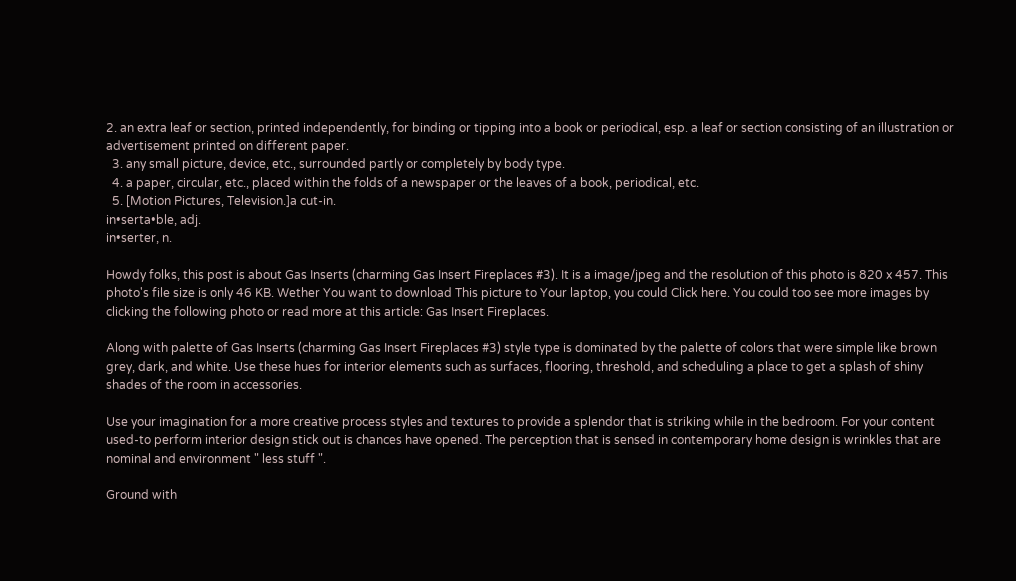2. an extra leaf or section, printed independently, for binding or tipping into a book or periodical, esp. a leaf or section consisting of an illustration or advertisement printed on different paper.
  3. any small picture, device, etc., surrounded partly or completely by body type.
  4. a paper, circular, etc., placed within the folds of a newspaper or the leaves of a book, periodical, etc.
  5. [Motion Pictures, Television.]a cut-in.
in•serta•ble, adj.
in•serter, n.

Howdy folks, this post is about Gas Inserts (charming Gas Insert Fireplaces #3). It is a image/jpeg and the resolution of this photo is 820 x 457. This photo's file size is only 46 KB. Wether You want to download This picture to Your laptop, you could Click here. You could too see more images by clicking the following photo or read more at this article: Gas Insert Fireplaces.

Along with palette of Gas Inserts (charming Gas Insert Fireplaces #3) style type is dominated by the palette of colors that were simple like brown grey, dark, and white. Use these hues for interior elements such as surfaces, flooring, threshold, and scheduling a place to get a splash of shiny shades of the room in accessories.

Use your imagination for a more creative process styles and textures to provide a splendor that is striking while in the bedroom. For your content used-to perform interior design stick out is chances have opened. The perception that is sensed in contemporary home design is wrinkles that are nominal and environment " less stuff ".

Ground with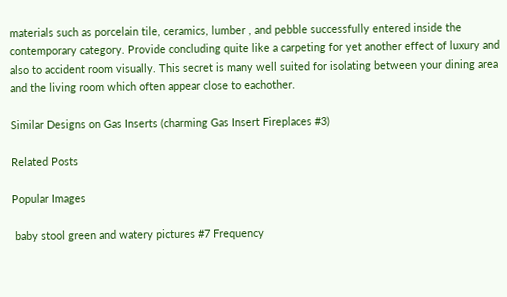materials such as porcelain tile, ceramics, lumber , and pebble successfully entered inside the contemporary category. Provide concluding quite like a carpeting for yet another effect of luxury and also to accident room visually. This secret is many well suited for isolating between your dining area and the living room which often appear close to eachother.

Similar Designs on Gas Inserts (charming Gas Insert Fireplaces #3)

Related Posts

Popular Images

 baby stool green and watery pictures #7 Frequency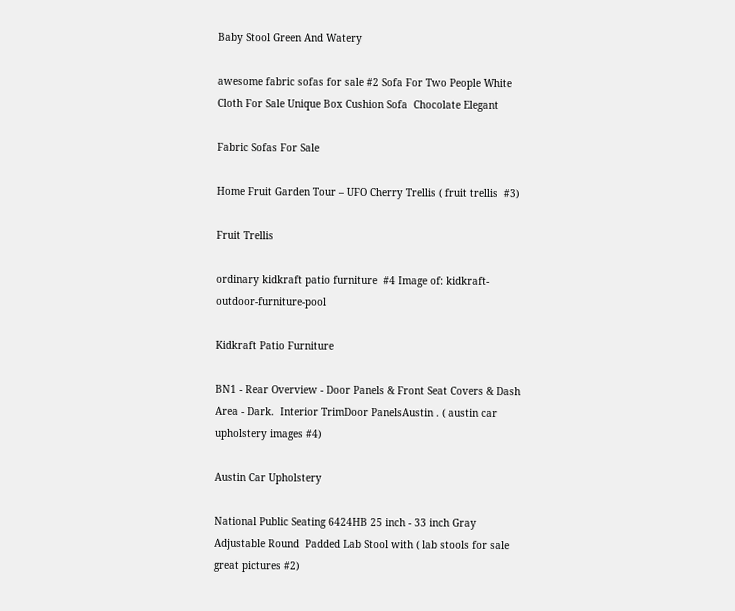Baby Stool Green And Watery

awesome fabric sofas for sale #2 Sofa For Two People White Cloth For Sale Unique Box Cushion Sofa  Chocolate Elegant

Fabric Sofas For Sale

Home Fruit Garden Tour – UFO Cherry Trellis ( fruit trellis  #3)

Fruit Trellis

ordinary kidkraft patio furniture  #4 Image of: kidkraft-outdoor-furniture-pool

Kidkraft Patio Furniture

BN1 - Rear Overview - Door Panels & Front Seat Covers & Dash Area - Dark.  Interior TrimDoor PanelsAustin . ( austin car upholstery images #4)

Austin Car Upholstery

National Public Seating 6424HB 25 inch - 33 inch Gray Adjustable Round  Padded Lab Stool with ( lab stools for sale great pictures #2)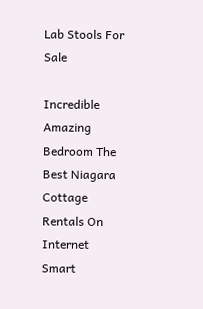Lab Stools For Sale

Incredible Amazing Bedroom The Best Niagara Cottage Rentals On Internet  Smart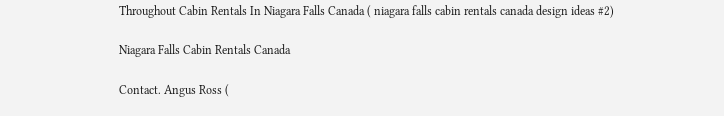Throughout Cabin Rentals In Niagara Falls Canada ( niagara falls cabin rentals canada design ideas #2)

Niagara Falls Cabin Rentals Canada

Contact. Angus Ross (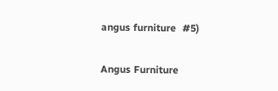angus furniture  #5)

Angus Furniture